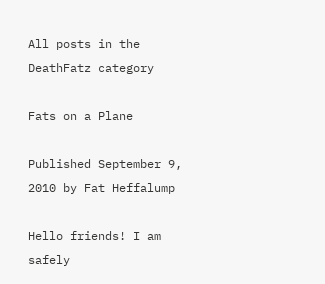All posts in the DeathFatz category

Fats on a Plane

Published September 9, 2010 by Fat Heffalump

Hello friends! I am safely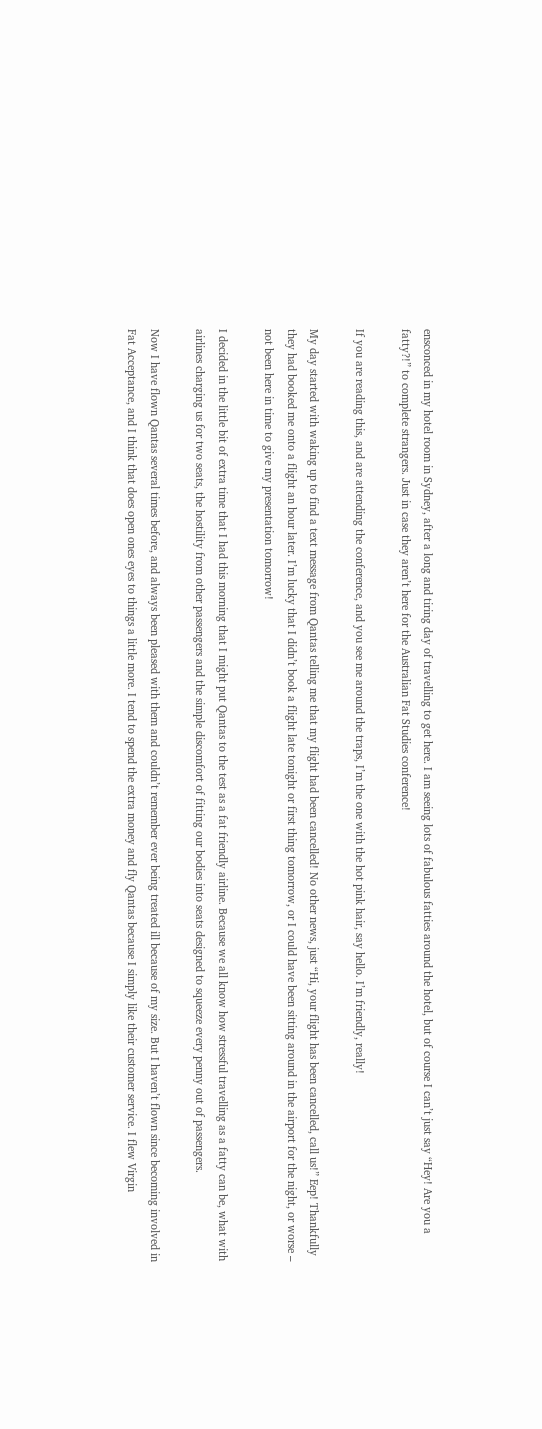ensconced in my hotel room in Sydney, after a long and tiring day of travelling to get here. I am seeing lots of fabulous fatties around the hotel, but of course I can’t just say “Hey! Are you a fatty?!” to complete strangers. Just in case they aren’t here for the Australian Fat Studies conference!

If you are reading this, and are attending the conference, and you see me around the traps, I’m the one with the hot pink hair, say hello. I’m friendly, really!

My day started with waking up to find a text message from Qantas telling me that my flight had been cancelled! No other news, just “Hi, your flight has been cancelled, call us!” Eep! Thankfully they had booked me onto a flight an hour later. I’m lucky that I didn’t book a flight late tonight or first thing tomorrow, or I could have been sitting around in the airport for the night, or worse – not been here in time to give my presentation tomorrow!

I decided in the little bit of extra time that I had this morning that I might put Qantas to the test as a fat friendly airline. Because we all know how stressful travelling as a fatty can be, what with airlines charging us for two seats, the hostility from other passengers and the simple discomfort of fitting our bodies into seats designed to squeeze every penny out of passengers.

Now I have flown Qantas several times before, and always been pleased with them and couldn’t remember ever being treated ill because of my size. But I haven’t flown since becoming involved in Fat Acceptance, and I think that does open ones eyes to things a little more. I tend to spend the extra money and fly Qantas because I simply like their customer service. I flew Virgin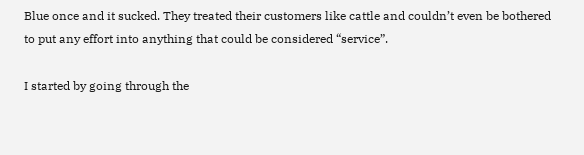Blue once and it sucked. They treated their customers like cattle and couldn’t even be bothered to put any effort into anything that could be considered “service”.

I started by going through the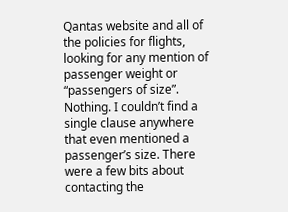Qantas website and all of the policies for flights, looking for any mention of passenger weight or “passengers of size”. Nothing. I couldn’t find a single clause anywhere that even mentioned a passenger’s size. There were a few bits about contacting the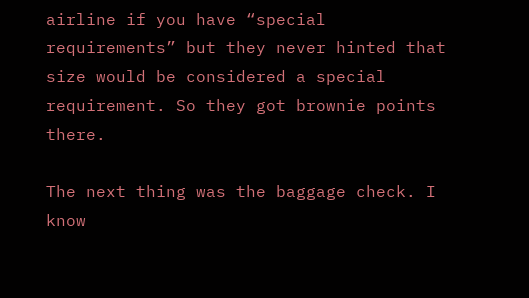airline if you have “special requirements” but they never hinted that size would be considered a special requirement. So they got brownie points there.

The next thing was the baggage check. I know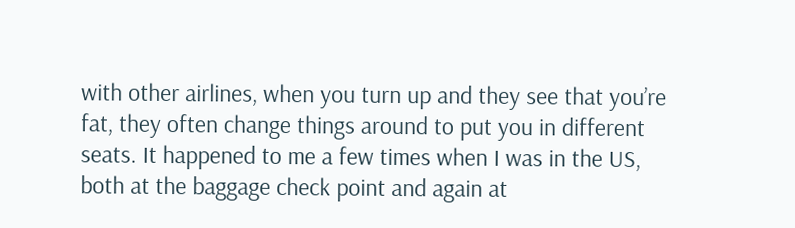with other airlines, when you turn up and they see that you’re fat, they often change things around to put you in different seats. It happened to me a few times when I was in the US, both at the baggage check point and again at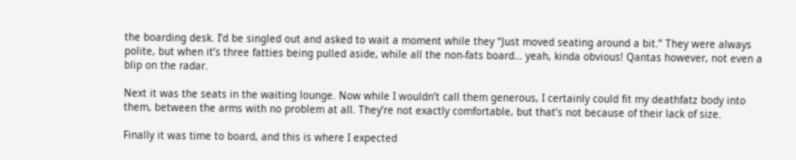the boarding desk. I’d be singled out and asked to wait a moment while they “Just moved seating around a bit.” They were always polite, but when it’s three fatties being pulled aside, while all the non-fats board… yeah, kinda obvious! Qantas however, not even a blip on the radar.

Next it was the seats in the waiting lounge. Now while I wouldn’t call them generous, I certainly could fit my deathfatz body into them, between the arms with no problem at all. They’re not exactly comfortable, but that’s not because of their lack of size.

Finally it was time to board, and this is where I expected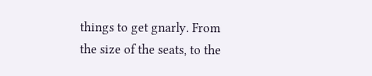things to get gnarly. From the size of the seats, to the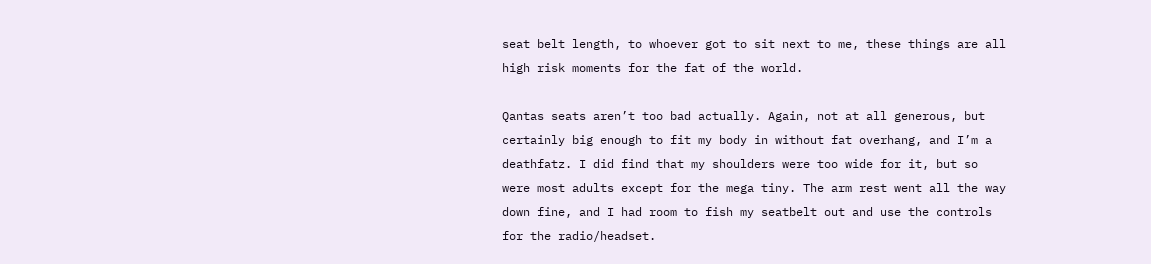seat belt length, to whoever got to sit next to me, these things are all high risk moments for the fat of the world.

Qantas seats aren’t too bad actually. Again, not at all generous, but certainly big enough to fit my body in without fat overhang, and I’m a deathfatz. I did find that my shoulders were too wide for it, but so were most adults except for the mega tiny. The arm rest went all the way down fine, and I had room to fish my seatbelt out and use the controls for the radio/headset.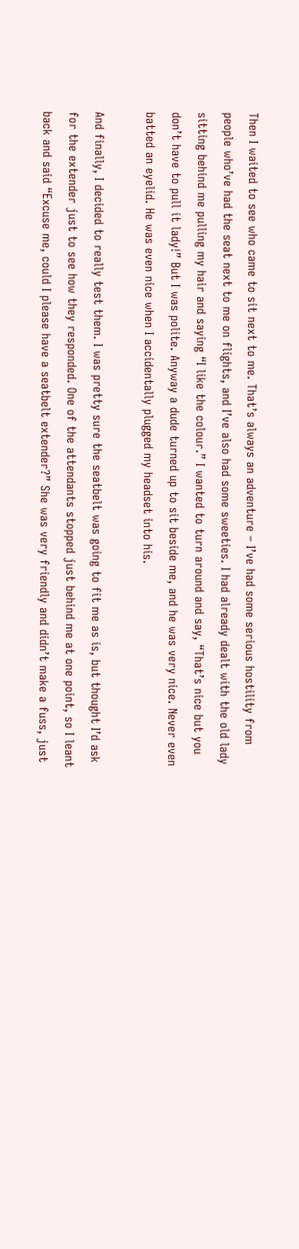Then I waited to see who came to sit next to me. That’s always an adventure – I’ve had some serious hostility from people who’ve had the seat next to me on flights, and I’ve also had some sweeties. I had already dealt with the old lady sitting behind me pulling my hair and saying “I like the colour.” I wanted to turn around and say, “That’s nice but you don’t have to pull it lady!” But I was polite. Anyway a dude turned up to sit beside me, and he was very nice. Never even batted an eyelid. He was even nice when I accidentally plugged my headset into his.

And finally, I decided to really test them. I was pretty sure the seatbelt was going to fit me as is, but thought I’d ask for the extender just to see how they responded. One of the attendants stopped just behind me at one point, so I leant back and said “Excuse me, could I please have a seatbelt extender?” She was very friendly and didn’t make a fuss, just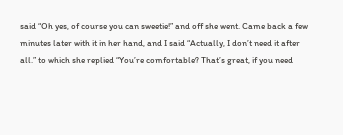said “Oh yes, of course you can sweetie!” and off she went. Came back a few minutes later with it in her hand, and I said “Actually, I don’t need it after all.” to which she replied “You’re comfortable? That’s great, if you need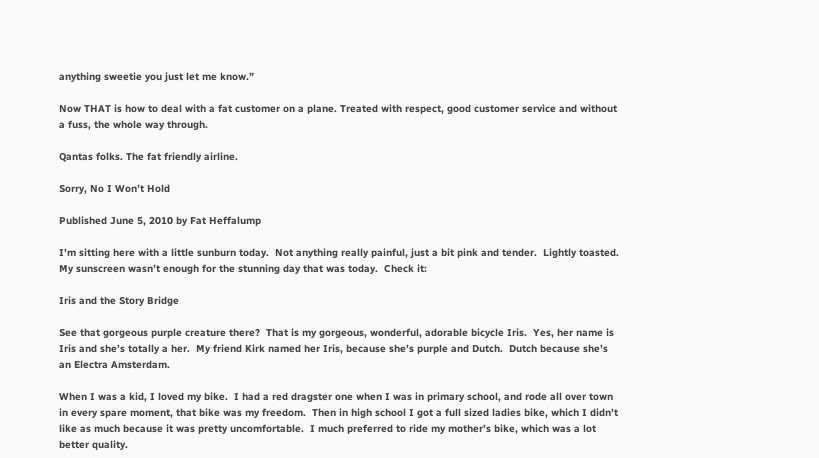anything sweetie you just let me know.”

Now THAT is how to deal with a fat customer on a plane. Treated with respect, good customer service and without a fuss, the whole way through.

Qantas folks. The fat friendly airline.

Sorry, No I Won’t Hold

Published June 5, 2010 by Fat Heffalump

I’m sitting here with a little sunburn today.  Not anything really painful, just a bit pink and tender.  Lightly toasted.  My sunscreen wasn’t enough for the stunning day that was today.  Check it:

Iris and the Story Bridge

See that gorgeous purple creature there?  That is my gorgeous, wonderful, adorable bicycle Iris.  Yes, her name is Iris and she’s totally a her.  My friend Kirk named her Iris, because she’s purple and Dutch.  Dutch because she’s an Electra Amsterdam.

When I was a kid, I loved my bike.  I had a red dragster one when I was in primary school, and rode all over town in every spare moment, that bike was my freedom.  Then in high school I got a full sized ladies bike, which I didn’t like as much because it was pretty uncomfortable.  I much preferred to ride my mother’s bike, which was a lot better quality.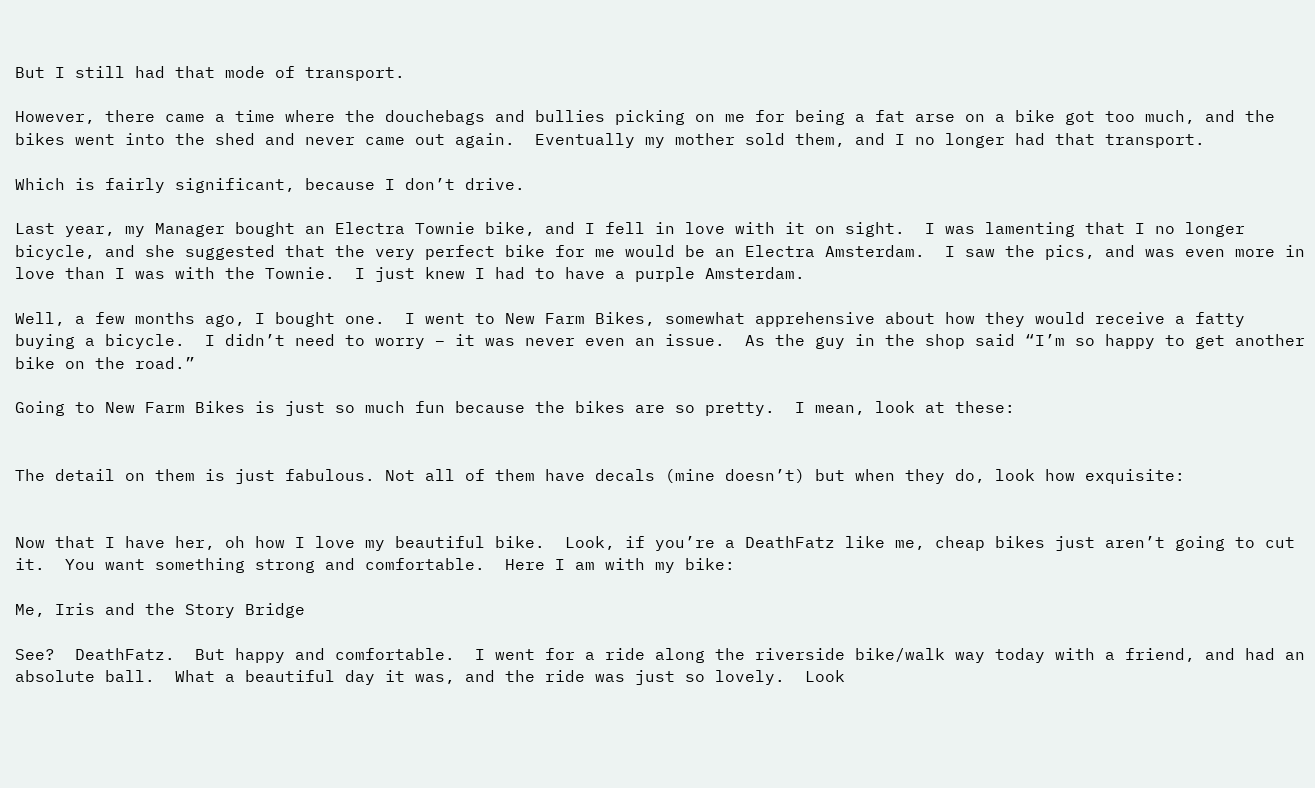But I still had that mode of transport.

However, there came a time where the douchebags and bullies picking on me for being a fat arse on a bike got too much, and the bikes went into the shed and never came out again.  Eventually my mother sold them, and I no longer had that transport.

Which is fairly significant, because I don’t drive.

Last year, my Manager bought an Electra Townie bike, and I fell in love with it on sight.  I was lamenting that I no longer bicycle, and she suggested that the very perfect bike for me would be an Electra Amsterdam.  I saw the pics, and was even more in love than I was with the Townie.  I just knew I had to have a purple Amsterdam.

Well, a few months ago, I bought one.  I went to New Farm Bikes, somewhat apprehensive about how they would receive a fatty buying a bicycle.  I didn’t need to worry – it was never even an issue.  As the guy in the shop said “I’m so happy to get another bike on the road.”

Going to New Farm Bikes is just so much fun because the bikes are so pretty.  I mean, look at these:


The detail on them is just fabulous. Not all of them have decals (mine doesn’t) but when they do, look how exquisite:


Now that I have her, oh how I love my beautiful bike.  Look, if you’re a DeathFatz like me, cheap bikes just aren’t going to cut it.  You want something strong and comfortable.  Here I am with my bike:

Me, Iris and the Story Bridge

See?  DeathFatz.  But happy and comfortable.  I went for a ride along the riverside bike/walk way today with a friend, and had an absolute ball.  What a beautiful day it was, and the ride was just so lovely.  Look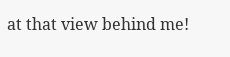at that view behind me!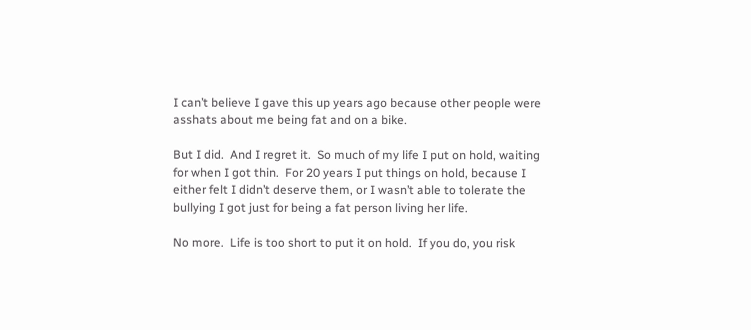I can’t believe I gave this up years ago because other people were asshats about me being fat and on a bike.

But I did.  And I regret it.  So much of my life I put on hold, waiting for when I got thin.  For 20 years I put things on hold, because I either felt I didn’t deserve them, or I wasn’t able to tolerate the bullying I got just for being a fat person living her life.

No more.  Life is too short to put it on hold.  If you do, you risk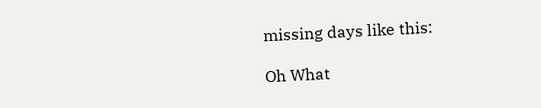missing days like this:

Oh What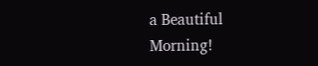a Beautiful Morning!